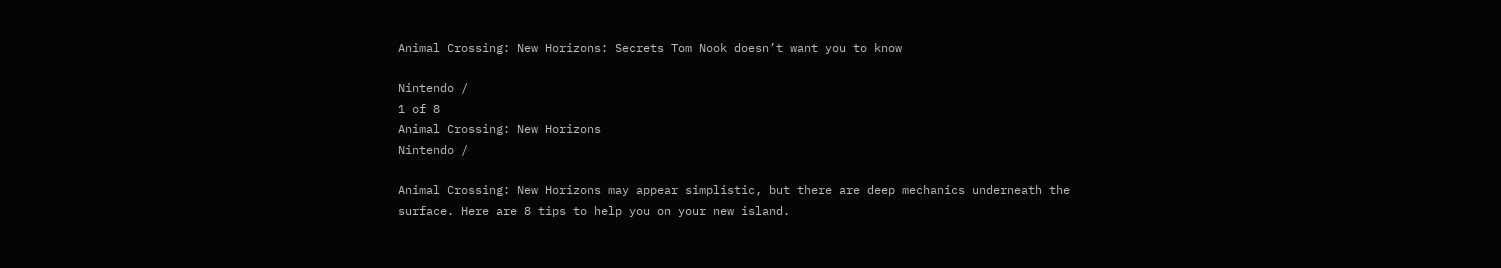Animal Crossing: New Horizons: Secrets Tom Nook doesn’t want you to know

Nintendo /
1 of 8
Animal Crossing: New Horizons
Nintendo /

Animal Crossing: New Horizons may appear simplistic, but there are deep mechanics underneath the surface. Here are 8 tips to help you on your new island.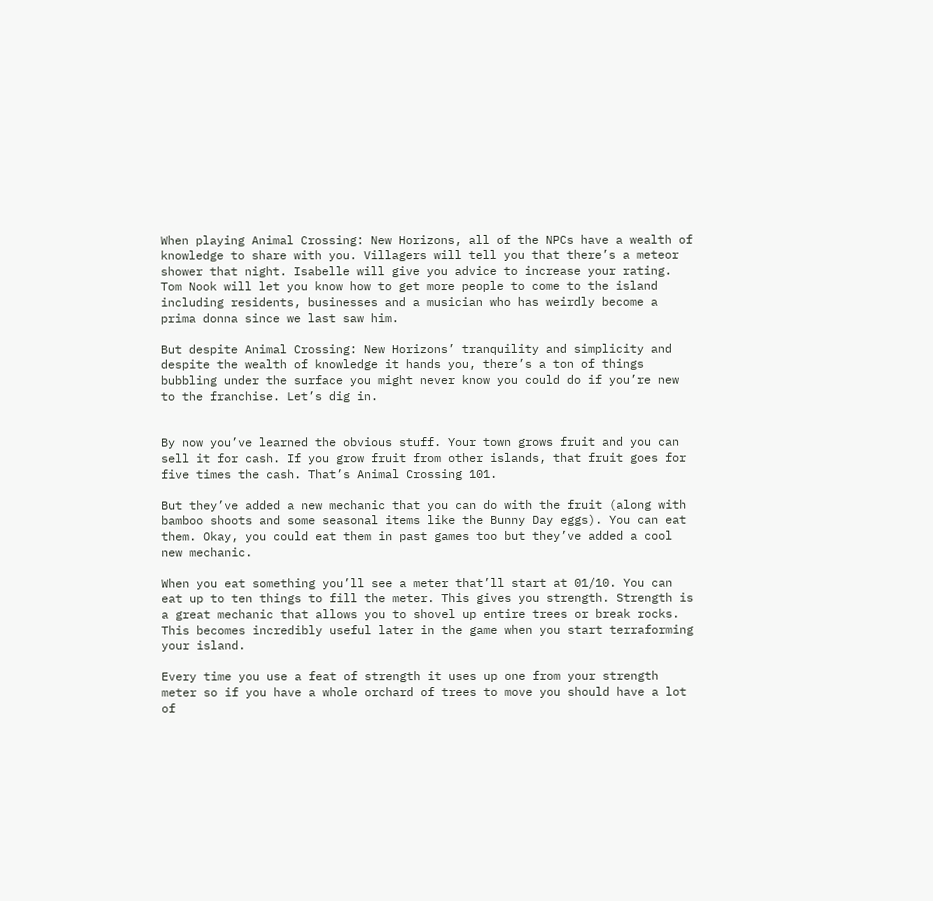When playing Animal Crossing: New Horizons, all of the NPCs have a wealth of knowledge to share with you. Villagers will tell you that there’s a meteor shower that night. Isabelle will give you advice to increase your rating. Tom Nook will let you know how to get more people to come to the island including residents, businesses and a musician who has weirdly become a prima donna since we last saw him.

But despite Animal Crossing: New Horizons’ tranquility and simplicity and despite the wealth of knowledge it hands you, there’s a ton of things bubbling under the surface you might never know you could do if you’re new to the franchise. Let’s dig in.


By now you’ve learned the obvious stuff. Your town grows fruit and you can sell it for cash. If you grow fruit from other islands, that fruit goes for five times the cash. That’s Animal Crossing 101.

But they’ve added a new mechanic that you can do with the fruit (along with bamboo shoots and some seasonal items like the Bunny Day eggs). You can eat them. Okay, you could eat them in past games too but they’ve added a cool new mechanic.

When you eat something you’ll see a meter that’ll start at 01/10. You can eat up to ten things to fill the meter. This gives you strength. Strength is a great mechanic that allows you to shovel up entire trees or break rocks. This becomes incredibly useful later in the game when you start terraforming your island.

Every time you use a feat of strength it uses up one from your strength meter so if you have a whole orchard of trees to move you should have a lot of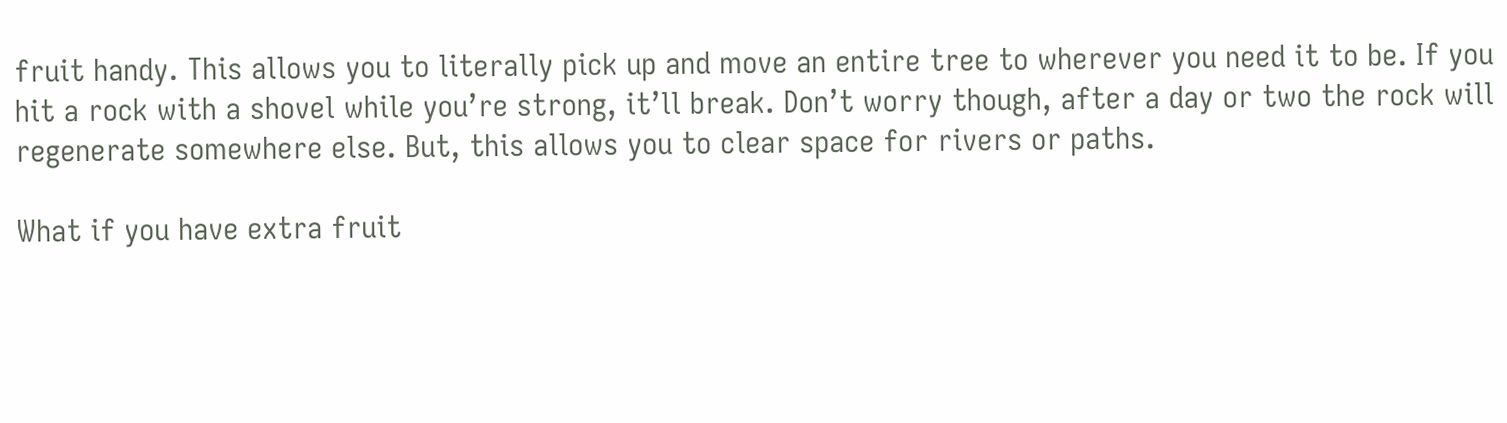fruit handy. This allows you to literally pick up and move an entire tree to wherever you need it to be. If you hit a rock with a shovel while you’re strong, it’ll break. Don’t worry though, after a day or two the rock will regenerate somewhere else. But, this allows you to clear space for rivers or paths.

What if you have extra fruit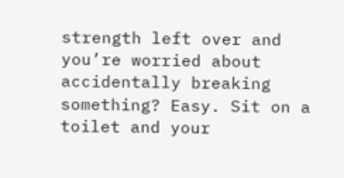strength left over and you’re worried about accidentally breaking something? Easy. Sit on a toilet and your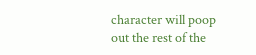character will poop out the rest of the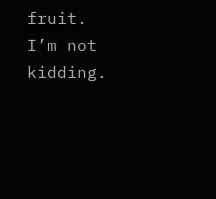fruit. I’m not kidding.